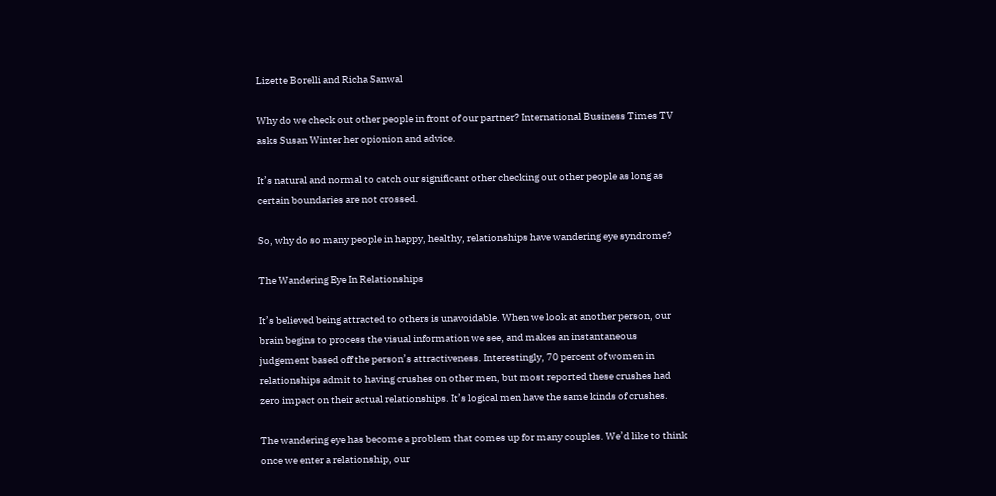Lizette Borelli and Richa Sanwal

Why do we check out other people in front of our partner? International Business Times TV asks Susan Winter her opionion and advice.

It’s natural and normal to catch our significant other checking out other people as long as certain boundaries are not crossed.

So, why do so many people in happy, healthy, relationships have wandering eye syndrome?

The Wandering Eye In Relationships

It’s believed being attracted to others is unavoidable. When we look at another person, our brain begins to process the visual information we see, and makes an instantaneous judgement based off the person’s attractiveness. Interestingly, 70 percent of women in relationships admit to having crushes on other men, but most reported these crushes had zero impact on their actual relationships. It’s logical men have the same kinds of crushes.

The wandering eye has become a problem that comes up for many couples. We’d like to think once we enter a relationship, our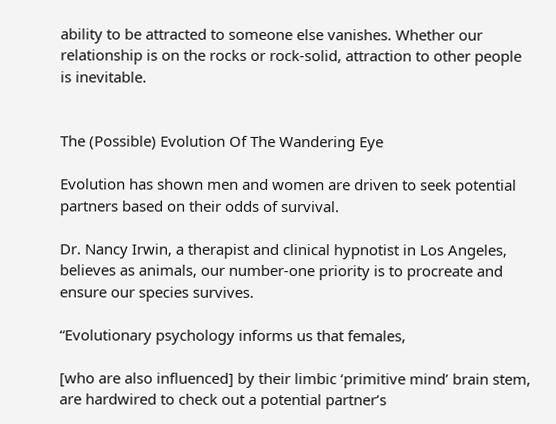ability to be attracted to someone else vanishes. Whether our relationship is on the rocks or rock-solid, attraction to other people is inevitable.


The (Possible) Evolution Of The Wandering Eye

Evolution has shown men and women are driven to seek potential partners based on their odds of survival.

Dr. Nancy Irwin, a therapist and clinical hypnotist in Los Angeles, believes as animals, our number-one priority is to procreate and ensure our species survives.

“Evolutionary psychology informs us that females,

[who are also influenced] by their limbic ‘primitive mind’ brain stem, are hardwired to check out a potential partner’s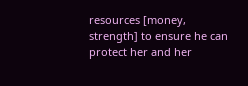resources [money, strength] to ensure he can protect her and her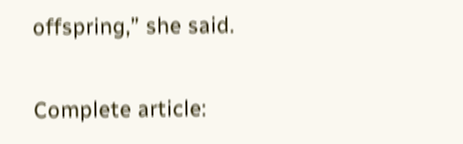offspring,” she said.

Complete article: